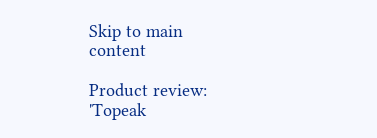Skip to main content

Product review: 'Topeak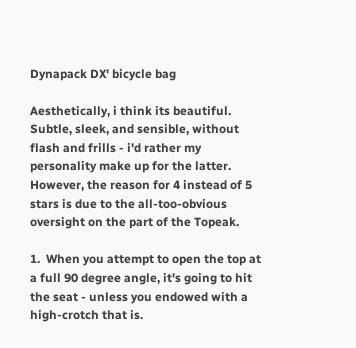Dynapack DX' bicycle bag

Aesthetically, i think its beautiful.  Subtle, sleek, and sensible, without flash and frills - i'd rather my personality make up for the latter.  However, the reason for 4 instead of 5 stars is due to the all-too-obvious oversight on the part of the Topeak.

1.  When you attempt to open the top at a full 90 degree angle, it's going to hit the seat - unless you endowed with a high-crotch that is.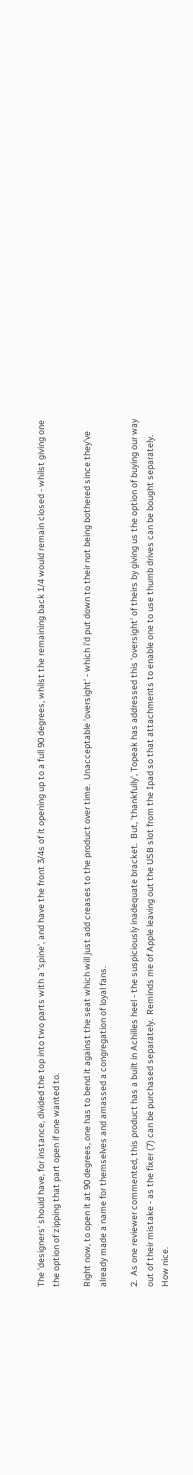The 'designers' should have, for instance, divided the top into two parts with a 'spine', and have the front 3/4s of it opening up to a full 90 degrees, whilst the remaining back 1/4 would remain closed - whilst giving one the option of zipping that part open if one wanted to.

Right now, to open it at 90 degrees, one has to bend it against the seat which will just add creases to the product over time.  Unacceptable 'oversight' - which i'd put down to their not being bothered since they've already made a name for themselves and amassed a congregation of loyal fans.

2.  As one reviewer commented, this product has a built in Achilles heel - the suspiciously inadequate bracket.  But, 'thankfully', Topeak has addressed this 'oversight' of theirs by giving us the option of buying our way out of their mistake - as the fixer (7) can be purchased separately.  Reminds me of Apple leaving out the USB slot from the Ipad so that attachments to enable one to use thumb drives can be bought separately.  How nice.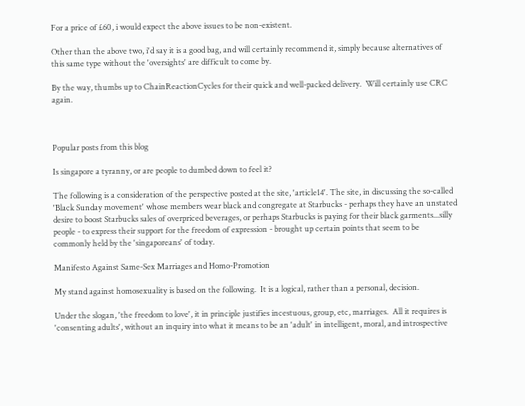For a price of £60, i would expect the above issues to be non-existent.

Other than the above two, i'd say it is a good bag, and will certainly recommend it, simply because alternatives of this same type without the 'oversights' are difficult to come by.

By the way, thumbs up to ChainReactionCycles for their quick and well-packed delivery.  Will certainly use CRC again.



Popular posts from this blog

Is singapore a tyranny, or are people to dumbed down to feel it?

The following is a consideration of the perspective posted at the site, 'article14'. The site, in discussing the so-called 'Black Sunday movement' whose members wear black and congregate at Starbucks - perhaps they have an unstated desire to boost Starbucks sales of overpriced beverages, or perhaps Starbucks is paying for their black garments...silly people - to express their support for the freedom of expression - brought up certain points that seem to be commonly held by the 'singaporeans' of today.

Manifesto Against Same-Sex Marriages and Homo-Promotion

My stand against homosexuality is based on the following.  It is a logical, rather than a personal, decision.

Under the slogan, 'the freedom to love', it in principle justifies incestuous, group, etc, marriages.  All it requires is 'consenting adults', without an inquiry into what it means to be an 'adult' in intelligent, moral, and introspective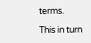terms.

This in turn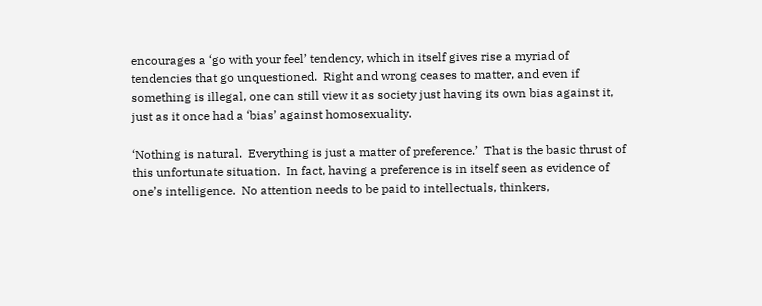encourages a ‘go with your feel’ tendency, which in itself gives rise a myriad of tendencies that go unquestioned.  Right and wrong ceases to matter, and even if something is illegal, one can still view it as society just having its own bias against it, just as it once had a ‘bias’ against homosexuality.

‘Nothing is natural.  Everything is just a matter of preference.’  That is the basic thrust of this unfortunate situation.  In fact, having a preference is in itself seen as evidence of one’s intelligence.  No attention needs to be paid to intellectuals, thinkers,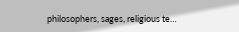philosophers, sages, religious te…